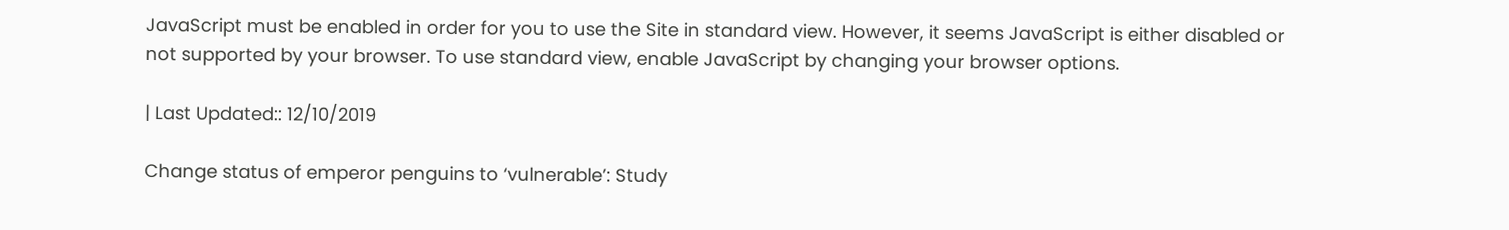JavaScript must be enabled in order for you to use the Site in standard view. However, it seems JavaScript is either disabled or not supported by your browser. To use standard view, enable JavaScript by changing your browser options.

| Last Updated:: 12/10/2019

Change status of emperor penguins to ‘vulnerable’: Study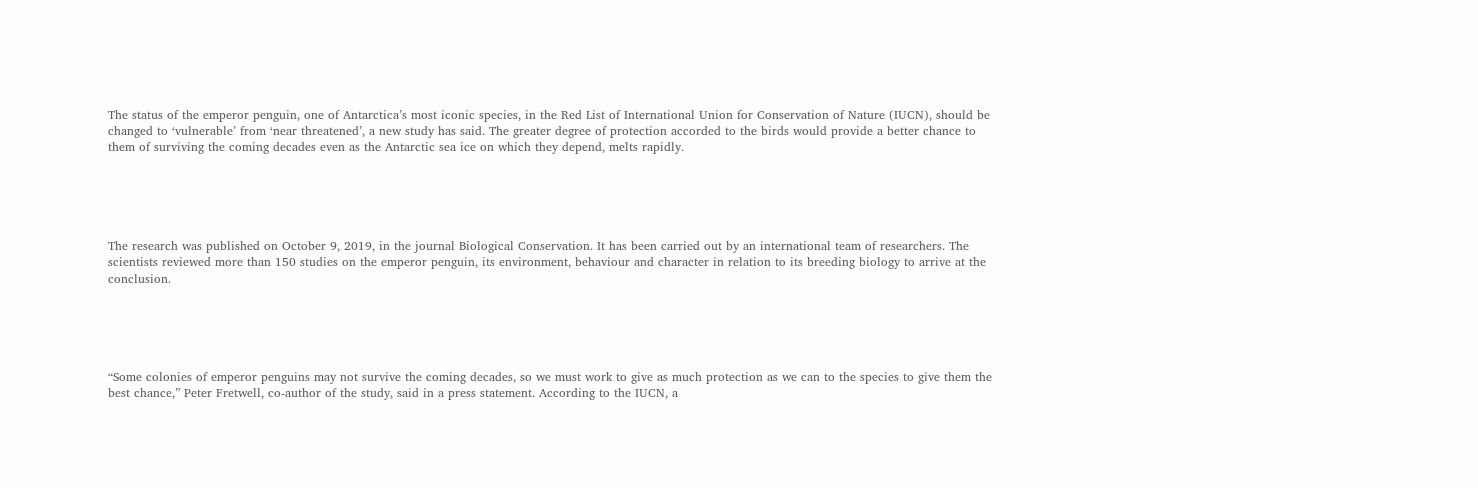The status of the emperor penguin, one of Antarctica’s most iconic species, in the Red List of International Union for Conservation of Nature (IUCN), should be changed to ‘vulnerable’ from ‘near threatened’, a new study has said. The greater degree of protection accorded to the birds would provide a better chance to them of surviving the coming decades even as the Antarctic sea ice on which they depend, melts rapidly.





The research was published on October 9, 2019, in the journal Biological Conservation. It has been carried out by an international team of researchers. The scientists reviewed more than 150 studies on the emperor penguin, its environment, behaviour and character in relation to its breeding biology to arrive at the conclusion.





“Some colonies of emperor penguins may not survive the coming decades, so we must work to give as much protection as we can to the species to give them the best chance,” Peter Fretwell, co-author of the study, said in a press statement. According to the IUCN, a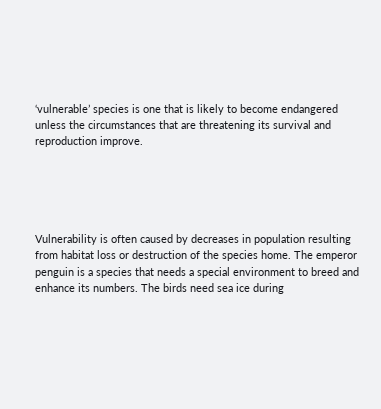‘vulnerable’ species is one that is likely to become endangered unless the circumstances that are threatening its survival and reproduction improve.





Vulnerability is often caused by decreases in population resulting from habitat loss or destruction of the species home. The emperor penguin is a species that needs a special environment to breed and enhance its numbers. The birds need sea ice during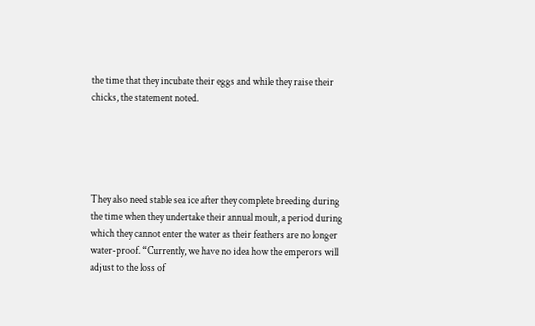the time that they incubate their eggs and while they raise their chicks, the statement noted.





They also need stable sea ice after they complete breeding during the time when they undertake their annual moult, a period during which they cannot enter the water as their feathers are no longer water-proof. “Currently, we have no idea how the emperors will adjust to the loss of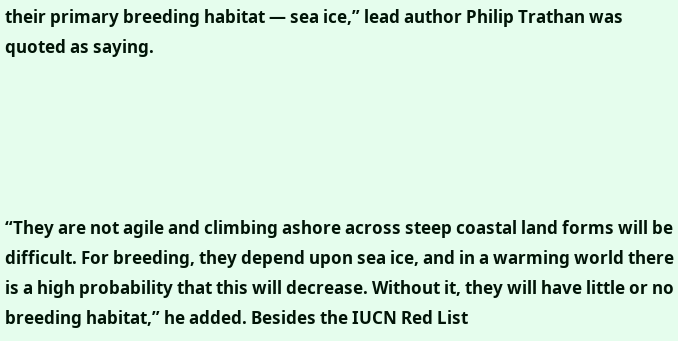their primary breeding habitat — sea ice,” lead author Philip Trathan was quoted as saying.





“They are not agile and climbing ashore across steep coastal land forms will be difficult. For breeding, they depend upon sea ice, and in a warming world there is a high probability that this will decrease. Without it, they will have little or no breeding habitat,” he added. Besides the IUCN Red List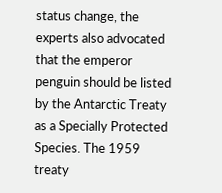status change, the experts also advocated that the emperor penguin should be listed by the Antarctic Treaty as a Specially Protected Species. The 1959 treaty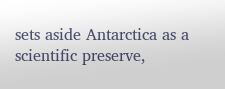sets aside Antarctica as a scientific preserve,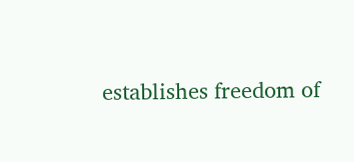establishes freedom of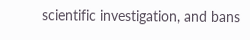scientific investigation, and bans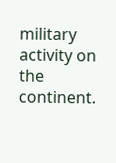military activity on the continent.